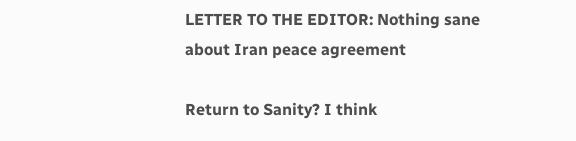LETTER TO THE EDITOR: Nothing sane about Iran peace agreement

Return to Sanity? I think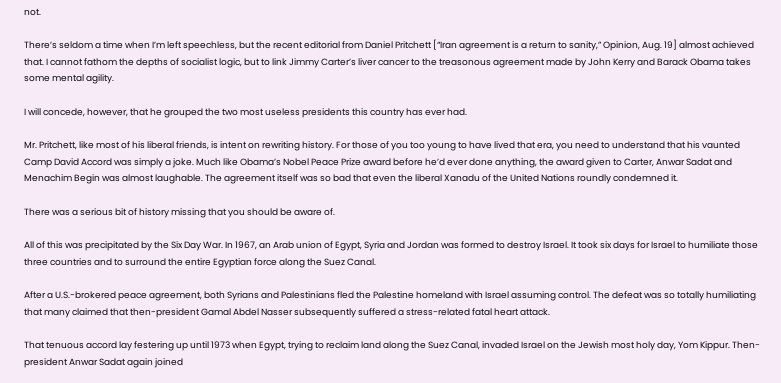not.

There’s seldom a time when I’m left speechless, but the recent editorial from Daniel Pritchett [“Iran agreement is a return to sanity,” Opinion, Aug. 19] almost achieved that. I cannot fathom the depths of socialist logic, but to link Jimmy Carter’s liver cancer to the treasonous agreement made by John Kerry and Barack Obama takes some mental agility.

I will concede, however, that he grouped the two most useless presidents this country has ever had.

Mr. Pritchett, like most of his liberal friends, is intent on rewriting history. For those of you too young to have lived that era, you need to understand that his vaunted Camp David Accord was simply a joke. Much like Obama’s Nobel Peace Prize award before he’d ever done anything, the award given to Carter, Anwar Sadat and Menachim Begin was almost laughable. The agreement itself was so bad that even the liberal Xanadu of the United Nations roundly condemned it.

There was a serious bit of history missing that you should be aware of.

All of this was precipitated by the Six Day War. In 1967, an Arab union of Egypt, Syria and Jordan was formed to destroy Israel. It took six days for Israel to humiliate those three countries and to surround the entire Egyptian force along the Suez Canal.

After a U.S.-brokered peace agreement, both Syrians and Palestinians fled the Palestine homeland with Israel assuming control. The defeat was so totally humiliating that many claimed that then-president Gamal Abdel Nasser subsequently suffered a stress-related fatal heart attack.

That tenuous accord lay festering up until 1973 when Egypt, trying to reclaim land along the Suez Canal, invaded Israel on the Jewish most holy day, Yom Kippur. Then-president Anwar Sadat again joined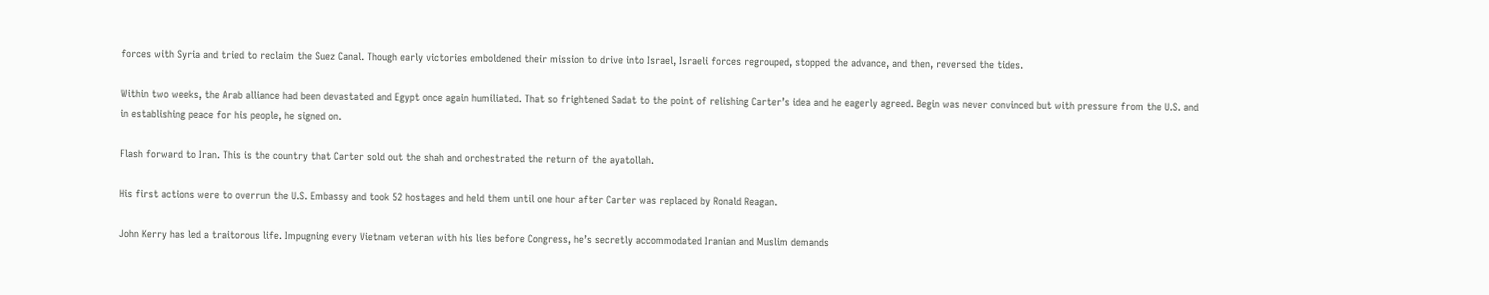forces with Syria and tried to reclaim the Suez Canal. Though early victories emboldened their mission to drive into Israel, Israeli forces regrouped, stopped the advance, and then, reversed the tides.

Within two weeks, the Arab alliance had been devastated and Egypt once again humiliated. That so frightened Sadat to the point of relishing Carter’s idea and he eagerly agreed. Begin was never convinced but with pressure from the U.S. and in establishing peace for his people, he signed on.

Flash forward to Iran. This is the country that Carter sold out the shah and orchestrated the return of the ayatollah.

His first actions were to overrun the U.S. Embassy and took 52 hostages and held them until one hour after Carter was replaced by Ronald Reagan.

John Kerry has led a traitorous life. Impugning every Vietnam veteran with his lies before Congress, he’s secretly accommodated Iranian and Muslim demands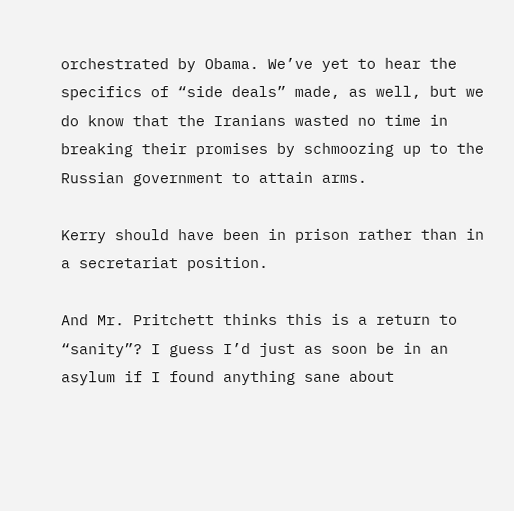orchestrated by Obama. We’ve yet to hear the specifics of “side deals” made, as well, but we do know that the Iranians wasted no time in breaking their promises by schmoozing up to the Russian government to attain arms.

Kerry should have been in prison rather than in a secretariat position.

And Mr. Pritchett thinks this is a return to “sanity”? I guess I’d just as soon be in an asylum if I found anything sane about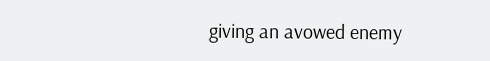giving an avowed enemy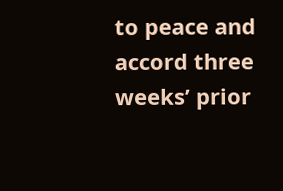to peace and accord three weeks’ prior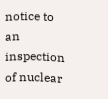notice to an inspection of nuclear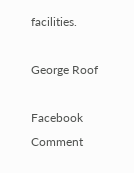facilities.

George Roof

Facebook Comment